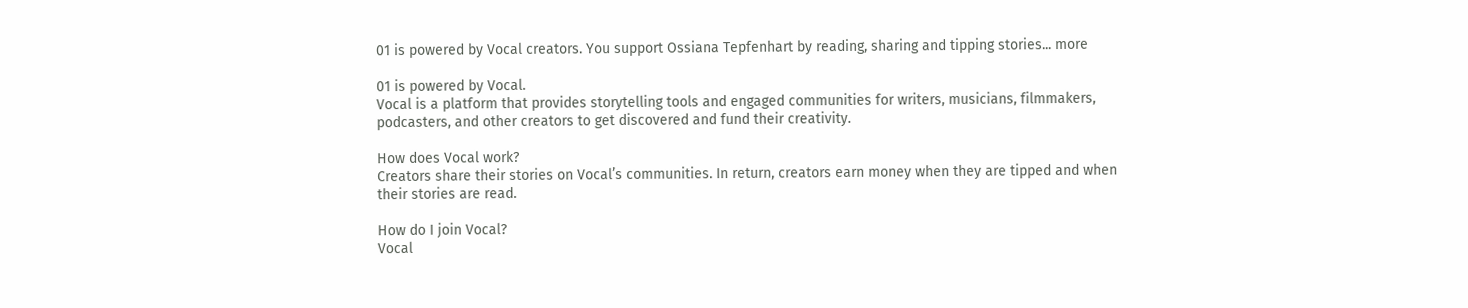01 is powered by Vocal creators. You support Ossiana Tepfenhart by reading, sharing and tipping stories... more

01 is powered by Vocal.
Vocal is a platform that provides storytelling tools and engaged communities for writers, musicians, filmmakers, podcasters, and other creators to get discovered and fund their creativity.

How does Vocal work?
Creators share their stories on Vocal’s communities. In return, creators earn money when they are tipped and when their stories are read.

How do I join Vocal?
Vocal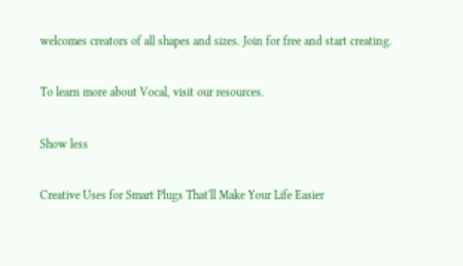welcomes creators of all shapes and sizes. Join for free and start creating.

To learn more about Vocal, visit our resources.

Show less

Creative Uses for Smart Plugs That'll Make Your Life Easier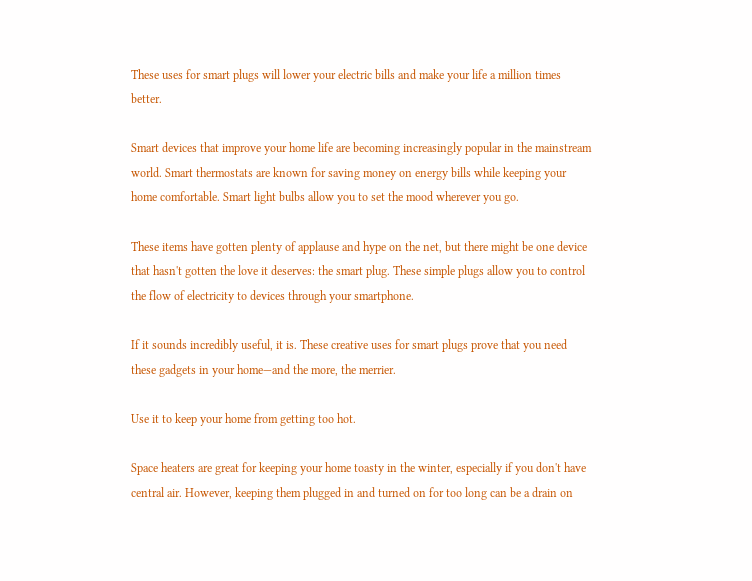These uses for smart plugs will lower your electric bills and make your life a million times better.

Smart devices that improve your home life are becoming increasingly popular in the mainstream world. Smart thermostats are known for saving money on energy bills while keeping your home comfortable. Smart light bulbs allow you to set the mood wherever you go.

These items have gotten plenty of applause and hype on the net, but there might be one device that hasn't gotten the love it deserves: the smart plug. These simple plugs allow you to control the flow of electricity to devices through your smartphone.

If it sounds incredibly useful, it is. These creative uses for smart plugs prove that you need these gadgets in your home—and the more, the merrier.

Use it to keep your home from getting too hot.

Space heaters are great for keeping your home toasty in the winter, especially if you don't have central air. However, keeping them plugged in and turned on for too long can be a drain on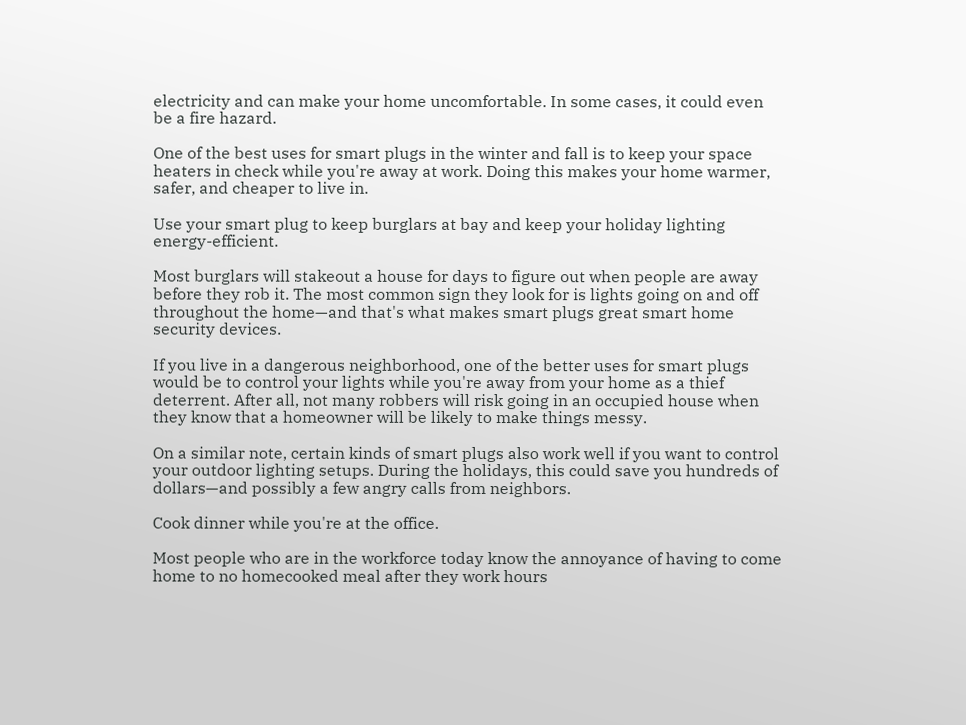electricity and can make your home uncomfortable. In some cases, it could even be a fire hazard.

One of the best uses for smart plugs in the winter and fall is to keep your space heaters in check while you're away at work. Doing this makes your home warmer, safer, and cheaper to live in.

Use your smart plug to keep burglars at bay and keep your holiday lighting energy-efficient.

Most burglars will stakeout a house for days to figure out when people are away before they rob it. The most common sign they look for is lights going on and off throughout the home—and that's what makes smart plugs great smart home security devices.

If you live in a dangerous neighborhood, one of the better uses for smart plugs would be to control your lights while you're away from your home as a thief deterrent. After all, not many robbers will risk going in an occupied house when they know that a homeowner will be likely to make things messy.

On a similar note, certain kinds of smart plugs also work well if you want to control your outdoor lighting setups. During the holidays, this could save you hundreds of dollars—and possibly a few angry calls from neighbors.

Cook dinner while you're at the office.

Most people who are in the workforce today know the annoyance of having to come home to no homecooked meal after they work hours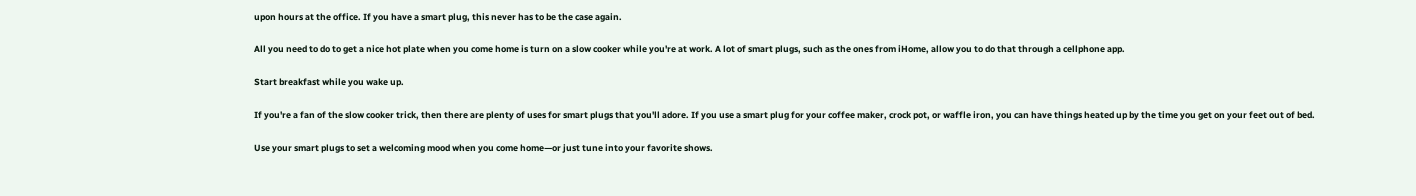upon hours at the office. If you have a smart plug, this never has to be the case again.

All you need to do to get a nice hot plate when you come home is turn on a slow cooker while you're at work. A lot of smart plugs, such as the ones from iHome, allow you to do that through a cellphone app.

Start breakfast while you wake up.

If you're a fan of the slow cooker trick, then there are plenty of uses for smart plugs that you'll adore. If you use a smart plug for your coffee maker, crock pot, or waffle iron, you can have things heated up by the time you get on your feet out of bed.

Use your smart plugs to set a welcoming mood when you come home—or just tune into your favorite shows.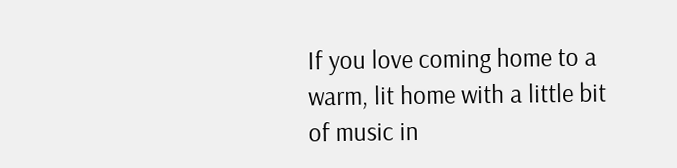If you love coming home to a warm, lit home with a little bit of music in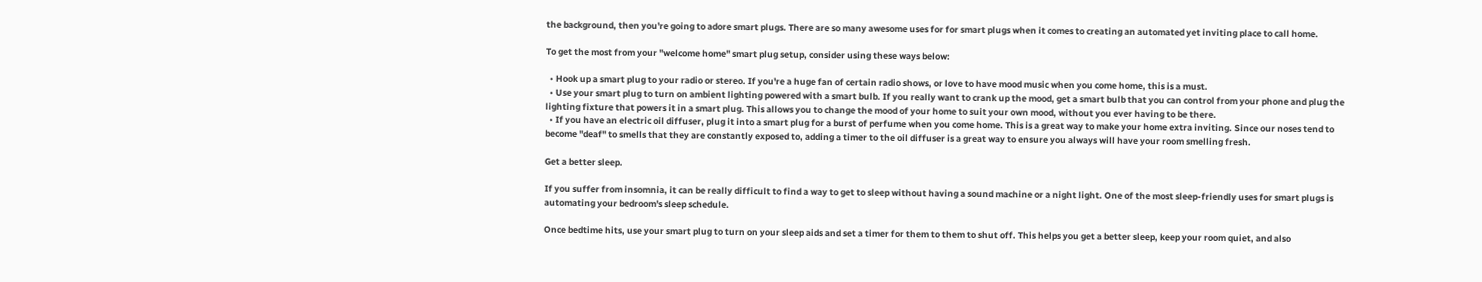the background, then you're going to adore smart plugs. There are so many awesome uses for for smart plugs when it comes to creating an automated yet inviting place to call home.

To get the most from your "welcome home" smart plug setup, consider using these ways below:

  • Hook up a smart plug to your radio or stereo. If you're a huge fan of certain radio shows, or love to have mood music when you come home, this is a must.
  • Use your smart plug to turn on ambient lighting powered with a smart bulb. If you really want to crank up the mood, get a smart bulb that you can control from your phone and plug the lighting fixture that powers it in a smart plug. This allows you to change the mood of your home to suit your own mood, without you ever having to be there.
  • If you have an electric oil diffuser, plug it into a smart plug for a burst of perfume when you come home. This is a great way to make your home extra inviting. Since our noses tend to become "deaf" to smells that they are constantly exposed to, adding a timer to the oil diffuser is a great way to ensure you always will have your room smelling fresh.

Get a better sleep.

If you suffer from insomnia, it can be really difficult to find a way to get to sleep without having a sound machine or a night light. One of the most sleep-friendly uses for smart plugs is automating your bedroom's sleep schedule.

Once bedtime hits, use your smart plug to turn on your sleep aids and set a timer for them to them to shut off. This helps you get a better sleep, keep your room quiet, and also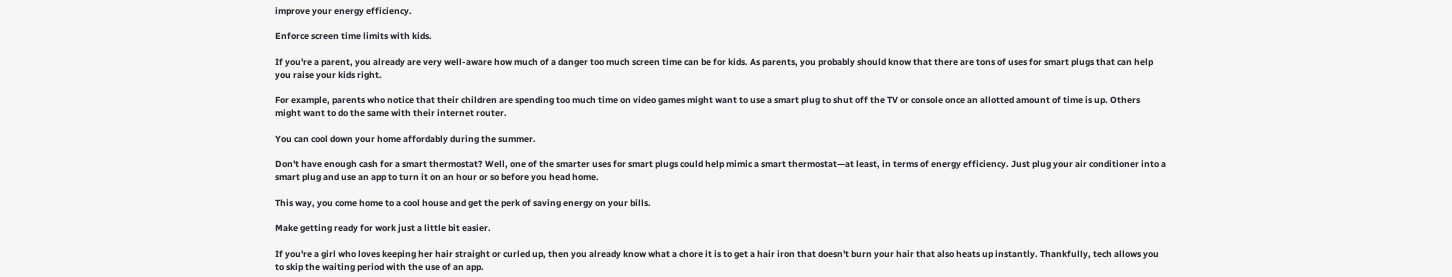improve your energy efficiency.

Enforce screen time limits with kids.

If you're a parent, you already are very well-aware how much of a danger too much screen time can be for kids. As parents, you probably should know that there are tons of uses for smart plugs that can help you raise your kids right.

For example, parents who notice that their children are spending too much time on video games might want to use a smart plug to shut off the TV or console once an allotted amount of time is up. Others might want to do the same with their internet router.

You can cool down your home affordably during the summer.

Don't have enough cash for a smart thermostat? Well, one of the smarter uses for smart plugs could help mimic a smart thermostat—at least, in terms of energy efficiency. Just plug your air conditioner into a smart plug and use an app to turn it on an hour or so before you head home.

This way, you come home to a cool house and get the perk of saving energy on your bills.

Make getting ready for work just a little bit easier.

If you're a girl who loves keeping her hair straight or curled up, then you already know what a chore it is to get a hair iron that doesn't burn your hair that also heats up instantly. Thankfully, tech allows you to skip the waiting period with the use of an app.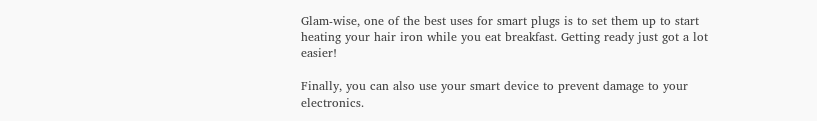Glam-wise, one of the best uses for smart plugs is to set them up to start heating your hair iron while you eat breakfast. Getting ready just got a lot easier!

Finally, you can also use your smart device to prevent damage to your electronics.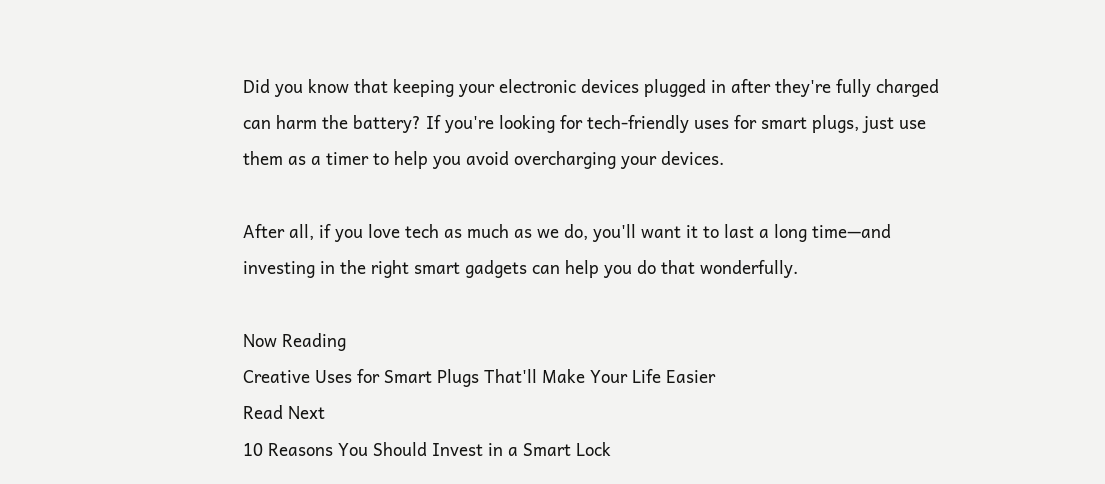Did you know that keeping your electronic devices plugged in after they're fully charged can harm the battery? If you're looking for tech-friendly uses for smart plugs, just use them as a timer to help you avoid overcharging your devices.

After all, if you love tech as much as we do, you'll want it to last a long time—and investing in the right smart gadgets can help you do that wonderfully.

Now Reading
Creative Uses for Smart Plugs That'll Make Your Life Easier
Read Next
10 Reasons You Should Invest in a Smart Lock